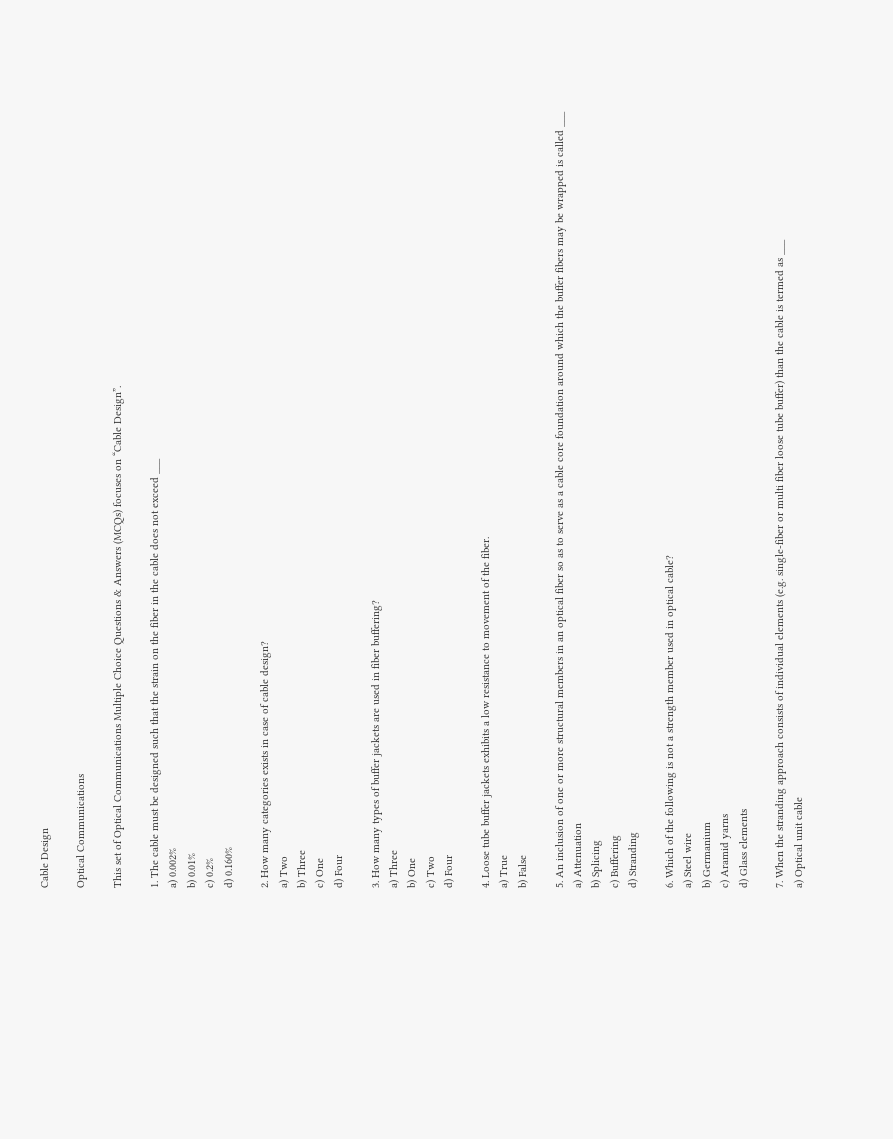Cable Design

Optical Communications

This set of Optical Communications Multiple Choice Questions & Answers (MCQs) focuses on “Cable Design”.

1. The cable must be designed such that the strain on the fiber in the cable does not exceed ___
a) 0.002%
b) 0.01%
c) 0.2%
d) 0.160%

2. How many categories exists in case of cable design?
a) Two
b) Three
c) One
d) Four

3. How many types of buffer jackets are used in fiber buffering?
a) Three
b) One
c) Two
d) Four

4. Loose tube buffer jackets exhibits a low resistance to movement of the fiber.
a) True
b) False

5. An inclusion of one or more structural members in an optical fiber so as to serve as a cable core foundation around which the buffer fibers may be wrapped is called ___
a) Attenuation
b) Splicing
c) Buffering
d) Stranding

6. Which of the following is not a strength member used in optical cable?
a) Steel wire
b) Germanium
c) Aramid yarns
d) Glass elements

7. When the stranding approach consists of individual elements (e.g. single-fiber or multi fiber loose tube buffer) than the cable is termed as ___
a) Optical unit cable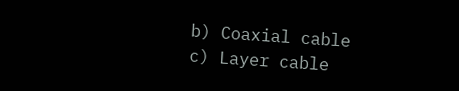b) Coaxial cable
c) Layer cable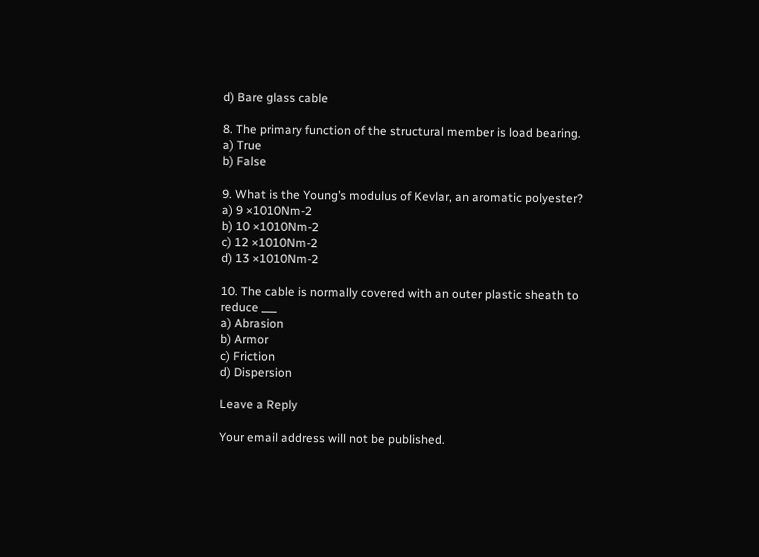d) Bare glass cable

8. The primary function of the structural member is load bearing.
a) True
b) False

9. What is the Young’s modulus of Kevlar, an aromatic polyester?
a) 9 ×1010Nm-2
b) 10 ×1010Nm-2
c) 12 ×1010Nm-2
d) 13 ×1010Nm-2

10. The cable is normally covered with an outer plastic sheath to reduce ___
a) Abrasion
b) Armor
c) Friction
d) Dispersion

Leave a Reply

Your email address will not be published.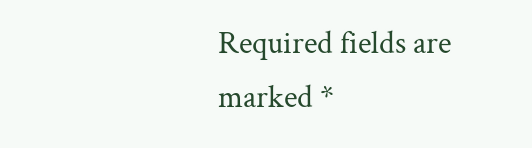Required fields are marked *